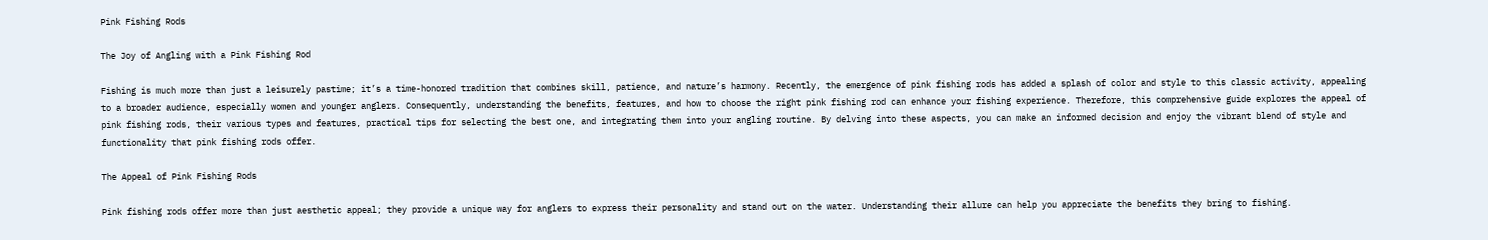Pink Fishing Rods

The Joy of Angling with a Pink Fishing Rod

Fishing is much more than just a leisurely pastime; it’s a time-honored tradition that combines skill, patience, and nature’s harmony. Recently, the emergence of pink fishing rods has added a splash of color and style to this classic activity, appealing to a broader audience, especially women and younger anglers. Consequently, understanding the benefits, features, and how to choose the right pink fishing rod can enhance your fishing experience. Therefore, this comprehensive guide explores the appeal of pink fishing rods, their various types and features, practical tips for selecting the best one, and integrating them into your angling routine. By delving into these aspects, you can make an informed decision and enjoy the vibrant blend of style and functionality that pink fishing rods offer.

The Appeal of Pink Fishing Rods

Pink fishing rods offer more than just aesthetic appeal; they provide a unique way for anglers to express their personality and stand out on the water. Understanding their allure can help you appreciate the benefits they bring to fishing.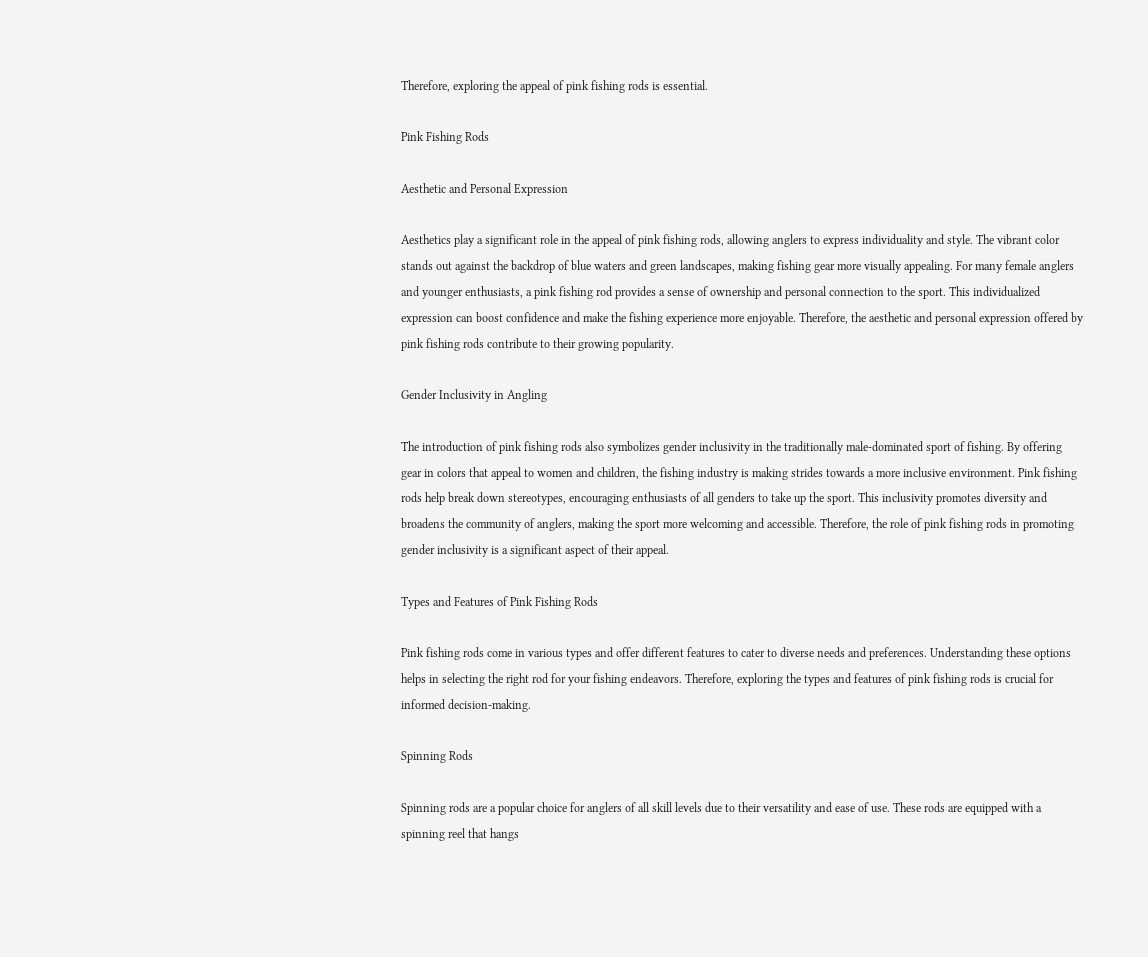Therefore, exploring the appeal of pink fishing rods is essential.

Pink Fishing Rods

Aesthetic and Personal Expression

Aesthetics play a significant role in the appeal of pink fishing rods, allowing anglers to express individuality and style. The vibrant color stands out against the backdrop of blue waters and green landscapes, making fishing gear more visually appealing. For many female anglers and younger enthusiasts, a pink fishing rod provides a sense of ownership and personal connection to the sport. This individualized expression can boost confidence and make the fishing experience more enjoyable. Therefore, the aesthetic and personal expression offered by pink fishing rods contribute to their growing popularity.

Gender Inclusivity in Angling

The introduction of pink fishing rods also symbolizes gender inclusivity in the traditionally male-dominated sport of fishing. By offering gear in colors that appeal to women and children, the fishing industry is making strides towards a more inclusive environment. Pink fishing rods help break down stereotypes, encouraging enthusiasts of all genders to take up the sport. This inclusivity promotes diversity and broadens the community of anglers, making the sport more welcoming and accessible. Therefore, the role of pink fishing rods in promoting gender inclusivity is a significant aspect of their appeal.

Types and Features of Pink Fishing Rods

Pink fishing rods come in various types and offer different features to cater to diverse needs and preferences. Understanding these options helps in selecting the right rod for your fishing endeavors. Therefore, exploring the types and features of pink fishing rods is crucial for informed decision-making.

Spinning Rods

Spinning rods are a popular choice for anglers of all skill levels due to their versatility and ease of use. These rods are equipped with a spinning reel that hangs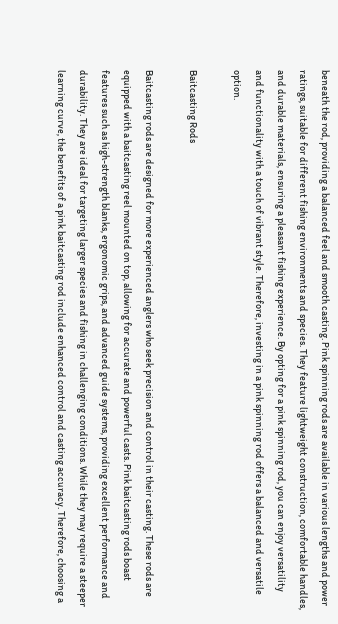beneath the rod, providing a balanced feel and smooth casting. Pink spinning rods are available in various lengths and power ratings, suitable for different fishing environments and species. They feature lightweight construction, comfortable handles, and durable materials, ensuring a pleasant fishing experience. By opting for a pink spinning rod, you can enjoy versatility and functionality with a touch of vibrant style. Therefore, investing in a pink spinning rod offers a balanced and versatile option.

Baitcasting Rods

Baitcasting rods are designed for more experienced anglers who seek precision and control in their casting. These rods are equipped with a baitcasting reel mounted on top, allowing for accurate and powerful casts. Pink baitcasting rods boast features such as high-strength blanks, ergonomic grips, and advanced guide systems, providing excellent performance and durability. They are ideal for targeting larger species and fishing in challenging conditions. While they may require a steeper learning curve, the benefits of a pink baitcasting rod include enhanced control and casting accuracy. Therefore, choosing a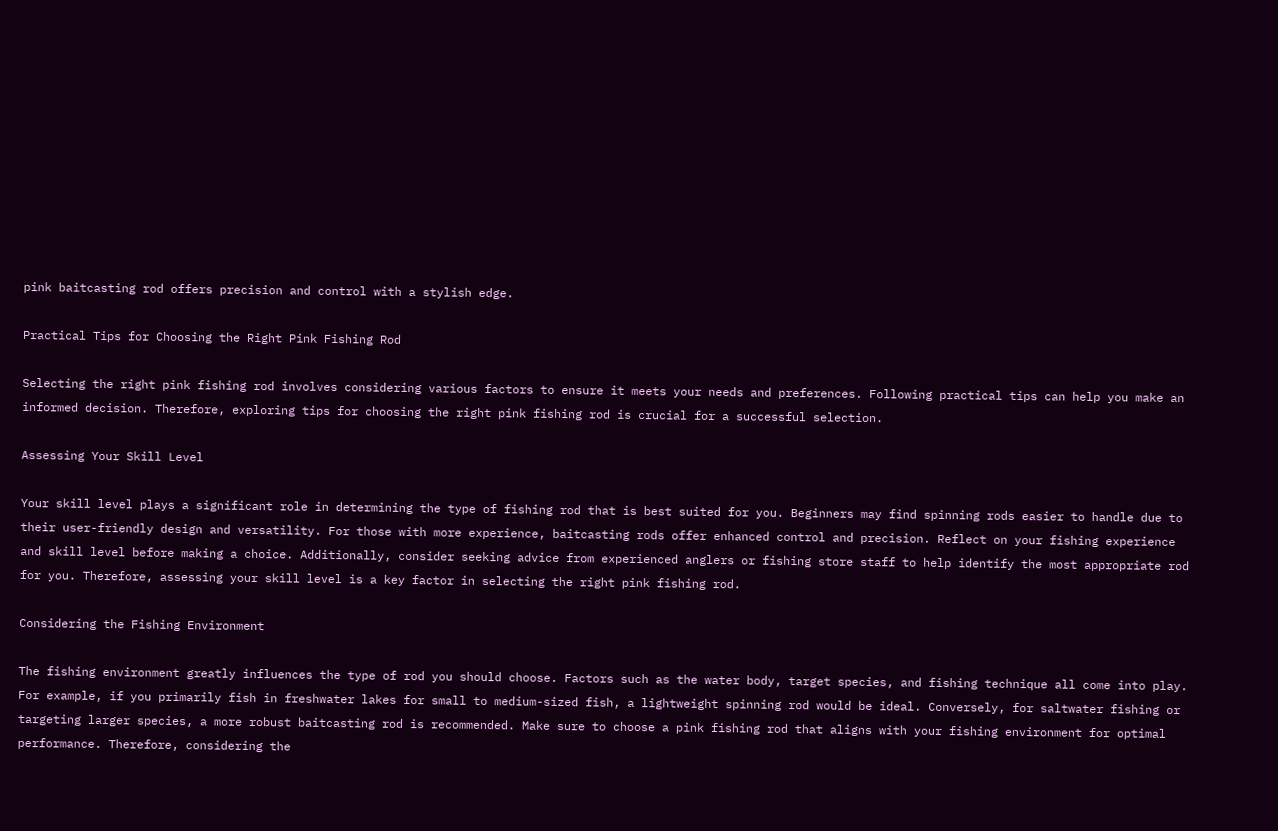pink baitcasting rod offers precision and control with a stylish edge.

Practical Tips for Choosing the Right Pink Fishing Rod

Selecting the right pink fishing rod involves considering various factors to ensure it meets your needs and preferences. Following practical tips can help you make an informed decision. Therefore, exploring tips for choosing the right pink fishing rod is crucial for a successful selection.

Assessing Your Skill Level

Your skill level plays a significant role in determining the type of fishing rod that is best suited for you. Beginners may find spinning rods easier to handle due to their user-friendly design and versatility. For those with more experience, baitcasting rods offer enhanced control and precision. Reflect on your fishing experience and skill level before making a choice. Additionally, consider seeking advice from experienced anglers or fishing store staff to help identify the most appropriate rod for you. Therefore, assessing your skill level is a key factor in selecting the right pink fishing rod.

Considering the Fishing Environment

The fishing environment greatly influences the type of rod you should choose. Factors such as the water body, target species, and fishing technique all come into play. For example, if you primarily fish in freshwater lakes for small to medium-sized fish, a lightweight spinning rod would be ideal. Conversely, for saltwater fishing or targeting larger species, a more robust baitcasting rod is recommended. Make sure to choose a pink fishing rod that aligns with your fishing environment for optimal performance. Therefore, considering the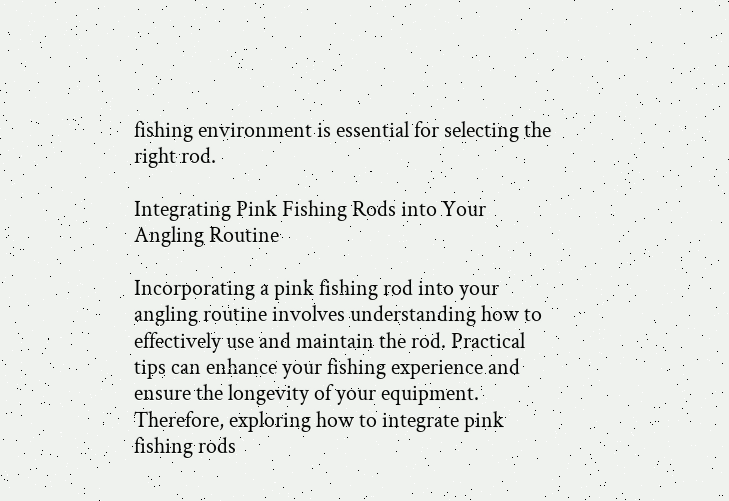fishing environment is essential for selecting the right rod.

Integrating Pink Fishing Rods into Your Angling Routine

Incorporating a pink fishing rod into your angling routine involves understanding how to effectively use and maintain the rod. Practical tips can enhance your fishing experience and ensure the longevity of your equipment. Therefore, exploring how to integrate pink fishing rods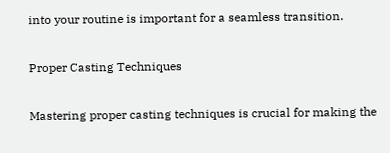into your routine is important for a seamless transition.

Proper Casting Techniques

Mastering proper casting techniques is crucial for making the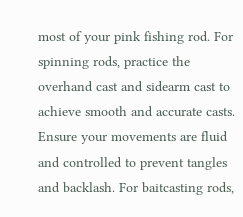most of your pink fishing rod. For spinning rods, practice the overhand cast and sidearm cast to achieve smooth and accurate casts. Ensure your movements are fluid and controlled to prevent tangles and backlash. For baitcasting rods,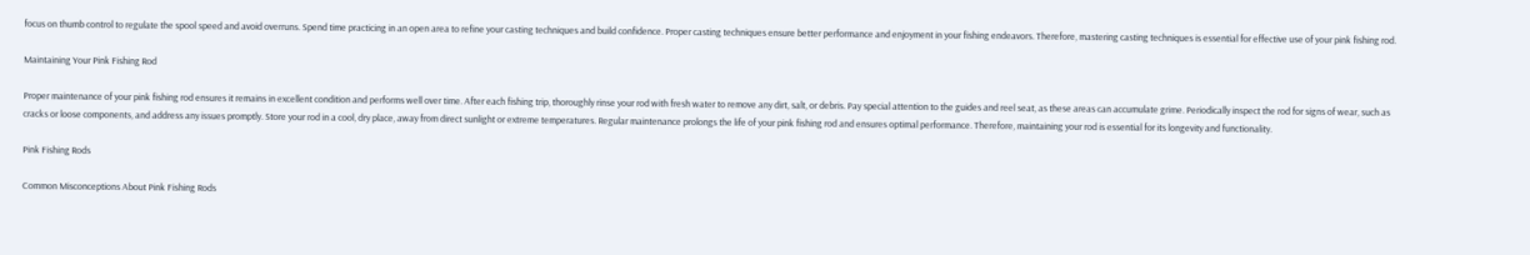focus on thumb control to regulate the spool speed and avoid overruns. Spend time practicing in an open area to refine your casting techniques and build confidence. Proper casting techniques ensure better performance and enjoyment in your fishing endeavors. Therefore, mastering casting techniques is essential for effective use of your pink fishing rod.

Maintaining Your Pink Fishing Rod

Proper maintenance of your pink fishing rod ensures it remains in excellent condition and performs well over time. After each fishing trip, thoroughly rinse your rod with fresh water to remove any dirt, salt, or debris. Pay special attention to the guides and reel seat, as these areas can accumulate grime. Periodically inspect the rod for signs of wear, such as cracks or loose components, and address any issues promptly. Store your rod in a cool, dry place, away from direct sunlight or extreme temperatures. Regular maintenance prolongs the life of your pink fishing rod and ensures optimal performance. Therefore, maintaining your rod is essential for its longevity and functionality.

Pink Fishing Rods

Common Misconceptions About Pink Fishing Rods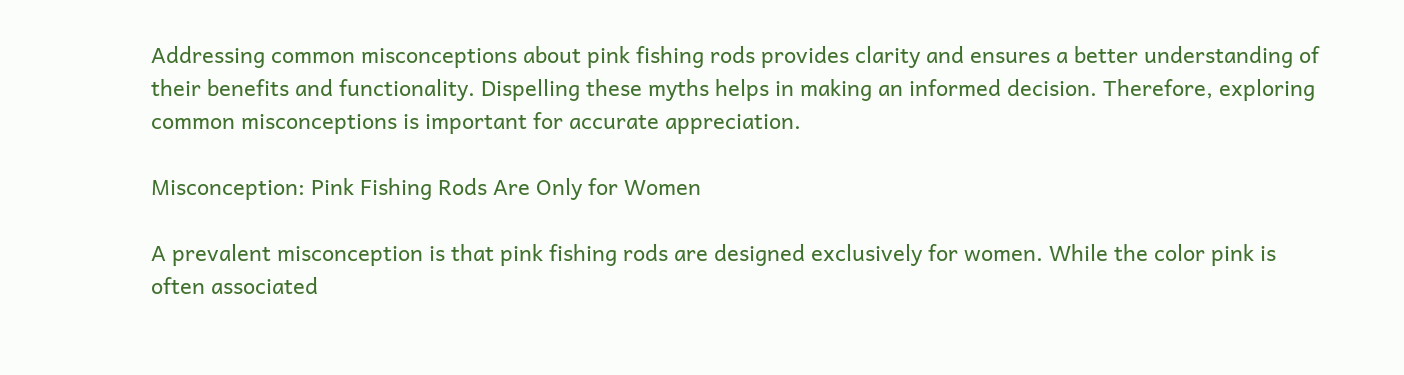Addressing common misconceptions about pink fishing rods provides clarity and ensures a better understanding of their benefits and functionality. Dispelling these myths helps in making an informed decision. Therefore, exploring common misconceptions is important for accurate appreciation.

Misconception: Pink Fishing Rods Are Only for Women

A prevalent misconception is that pink fishing rods are designed exclusively for women. While the color pink is often associated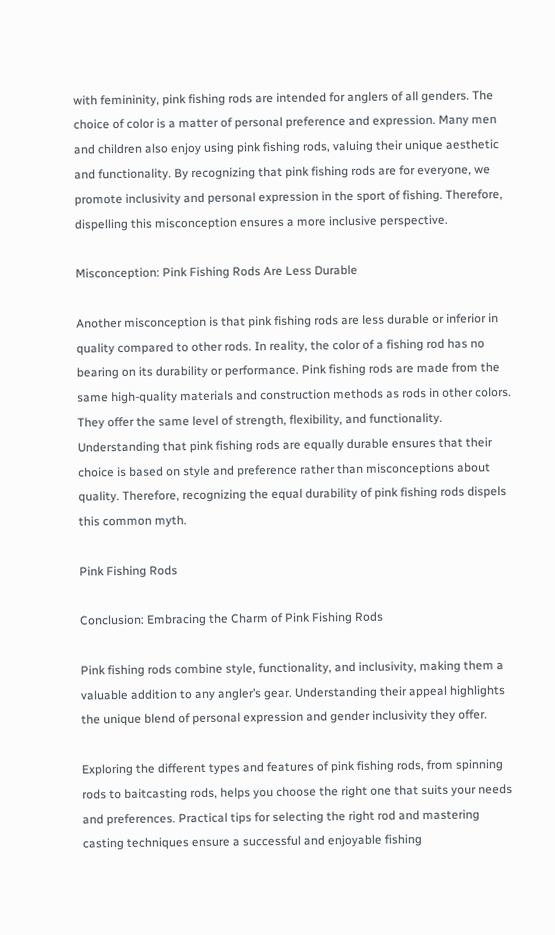with femininity, pink fishing rods are intended for anglers of all genders. The choice of color is a matter of personal preference and expression. Many men and children also enjoy using pink fishing rods, valuing their unique aesthetic and functionality. By recognizing that pink fishing rods are for everyone, we promote inclusivity and personal expression in the sport of fishing. Therefore, dispelling this misconception ensures a more inclusive perspective.

Misconception: Pink Fishing Rods Are Less Durable

Another misconception is that pink fishing rods are less durable or inferior in quality compared to other rods. In reality, the color of a fishing rod has no bearing on its durability or performance. Pink fishing rods are made from the same high-quality materials and construction methods as rods in other colors. They offer the same level of strength, flexibility, and functionality. Understanding that pink fishing rods are equally durable ensures that their choice is based on style and preference rather than misconceptions about quality. Therefore, recognizing the equal durability of pink fishing rods dispels this common myth.

Pink Fishing Rods

Conclusion: Embracing the Charm of Pink Fishing Rods

Pink fishing rods combine style, functionality, and inclusivity, making them a valuable addition to any angler’s gear. Understanding their appeal highlights the unique blend of personal expression and gender inclusivity they offer.

Exploring the different types and features of pink fishing rods, from spinning rods to baitcasting rods, helps you choose the right one that suits your needs and preferences. Practical tips for selecting the right rod and mastering casting techniques ensure a successful and enjoyable fishing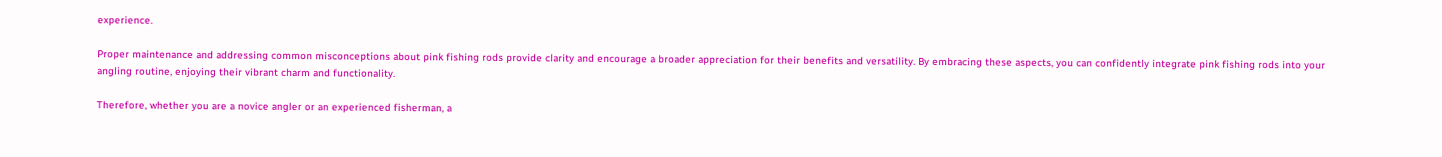experience.

Proper maintenance and addressing common misconceptions about pink fishing rods provide clarity and encourage a broader appreciation for their benefits and versatility. By embracing these aspects, you can confidently integrate pink fishing rods into your angling routine, enjoying their vibrant charm and functionality.

Therefore, whether you are a novice angler or an experienced fisherman, a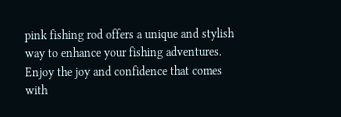pink fishing rod offers a unique and stylish way to enhance your fishing adventures. Enjoy the joy and confidence that comes with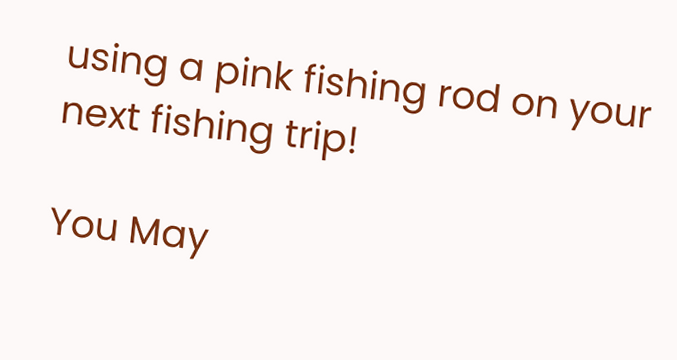using a pink fishing rod on your next fishing trip!

You May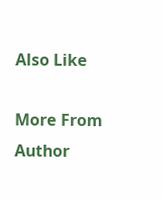Also Like

More From Author